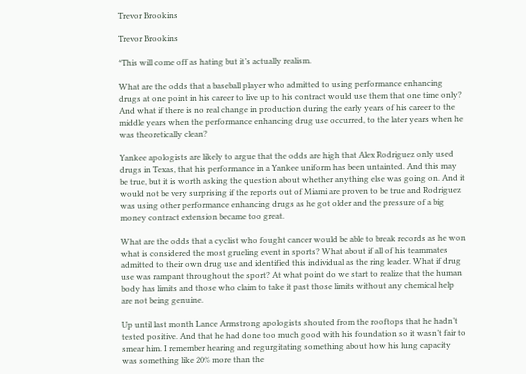Trevor Brookins

Trevor Brookins

*This will come off as hating but it’s actually realism.

What are the odds that a baseball player who admitted to using performance enhancing drugs at one point in his career to live up to his contract would use them that one time only? And what if there is no real change in production during the early years of his career to the middle years when the performance enhancing drug use occurred, to the later years when he was theoretically clean?

Yankee apologists are likely to argue that the odds are high that Alex Rodriguez only used drugs in Texas, that his performance in a Yankee uniform has been untainted. And this may be true, but it is worth asking the question about whether anything else was going on. And it would not be very surprising if the reports out of Miami are proven to be true and Rodriguez was using other performance enhancing drugs as he got older and the pressure of a big money contract extension became too great.

What are the odds that a cyclist who fought cancer would be able to break records as he won what is considered the most grueling event in sports? What about if all of his teammates admitted to their own drug use and identified this individual as the ring leader. What if drug use was rampant throughout the sport? At what point do we start to realize that the human body has limits and those who claim to take it past those limits without any chemical help are not being genuine.

Up until last month Lance Armstrong apologists shouted from the rooftops that he hadn’t tested positive. And that he had done too much good with his foundation so it wasn’t fair to smear him. I remember hearing and regurgitating something about how his lung capacity was something like 20% more than the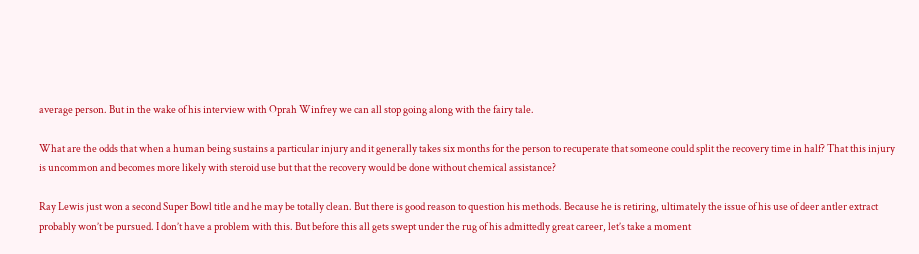average person. But in the wake of his interview with Oprah Winfrey we can all stop going along with the fairy tale.

What are the odds that when a human being sustains a particular injury and it generally takes six months for the person to recuperate that someone could split the recovery time in half? That this injury is uncommon and becomes more likely with steroid use but that the recovery would be done without chemical assistance?

Ray Lewis just won a second Super Bowl title and he may be totally clean. But there is good reason to question his methods. Because he is retiring, ultimately the issue of his use of deer antler extract probably won’t be pursued. I don’t have a problem with this. But before this all gets swept under the rug of his admittedly great career, let’s take a moment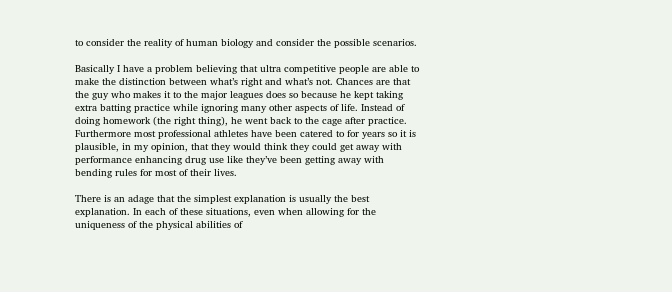to consider the reality of human biology and consider the possible scenarios.

Basically I have a problem believing that ultra competitive people are able to make the distinction between what’s right and what’s not. Chances are that the guy who makes it to the major leagues does so because he kept taking extra batting practice while ignoring many other aspects of life. Instead of doing homework (the right thing), he went back to the cage after practice. Furthermore most professional athletes have been catered to for years so it is plausible, in my opinion, that they would think they could get away with performance enhancing drug use like they’ve been getting away with bending rules for most of their lives.

There is an adage that the simplest explanation is usually the best explanation. In each of these situations, even when allowing for the uniqueness of the physical abilities of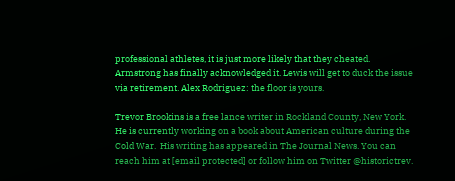professional athletes, it is just more likely that they cheated. Armstrong has finally acknowledged it. Lewis will get to duck the issue via retirement. Alex Rodriguez: the floor is yours.

Trevor Brookins is a free lance writer in Rockland County, New York. He is currently working on a book about American culture during the Cold War.  His writing has appeared in The Journal News. You can reach him at [email protected] or follow him on Twitter @historictrev.